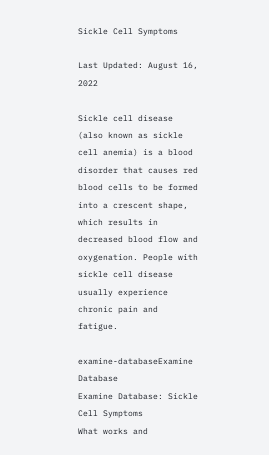Sickle Cell Symptoms

Last Updated: August 16, 2022

Sickle cell disease (also known as sickle cell anemia) is a blood disorder that causes red blood cells to be formed into a crescent shape, which results in decreased blood flow and oxygenation. People with sickle cell disease usually experience chronic pain and fatigue.

examine-databaseExamine Database
Examine Database: Sickle Cell Symptoms
What works and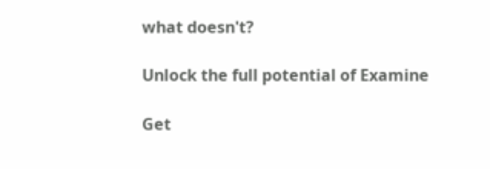what doesn't?

Unlock the full potential of Examine

Get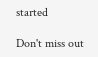started

Don't miss out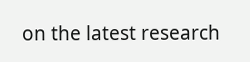on the latest research